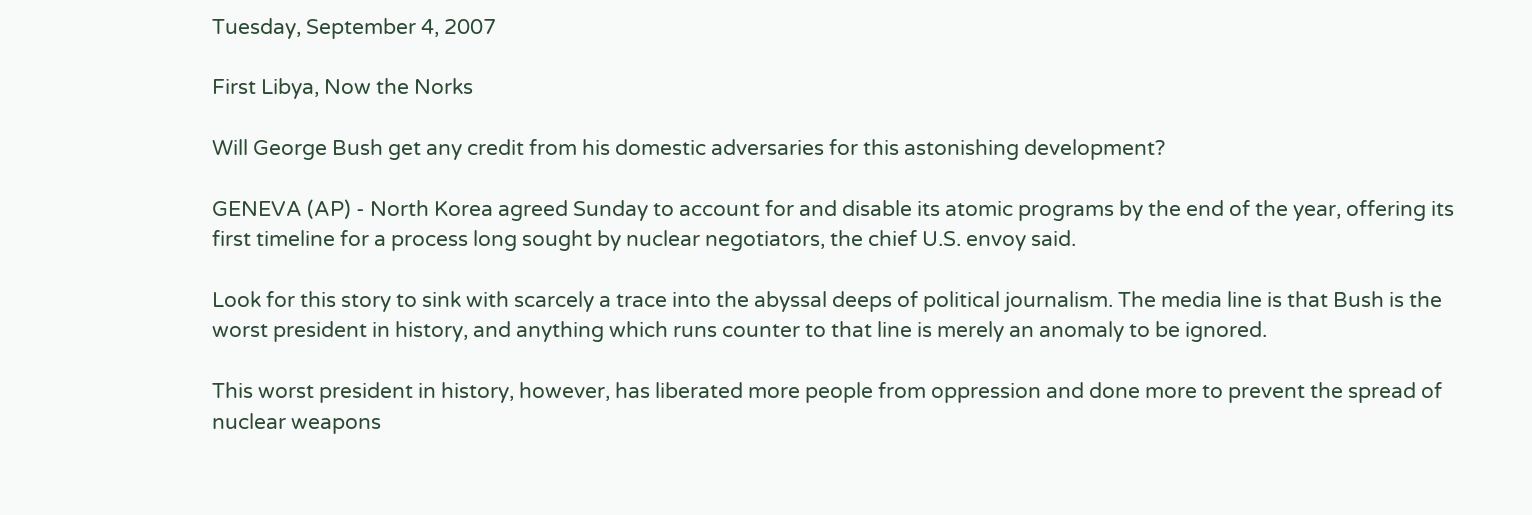Tuesday, September 4, 2007

First Libya, Now the Norks

Will George Bush get any credit from his domestic adversaries for this astonishing development?

GENEVA (AP) - North Korea agreed Sunday to account for and disable its atomic programs by the end of the year, offering its first timeline for a process long sought by nuclear negotiators, the chief U.S. envoy said.

Look for this story to sink with scarcely a trace into the abyssal deeps of political journalism. The media line is that Bush is the worst president in history, and anything which runs counter to that line is merely an anomaly to be ignored.

This worst president in history, however, has liberated more people from oppression and done more to prevent the spread of nuclear weapons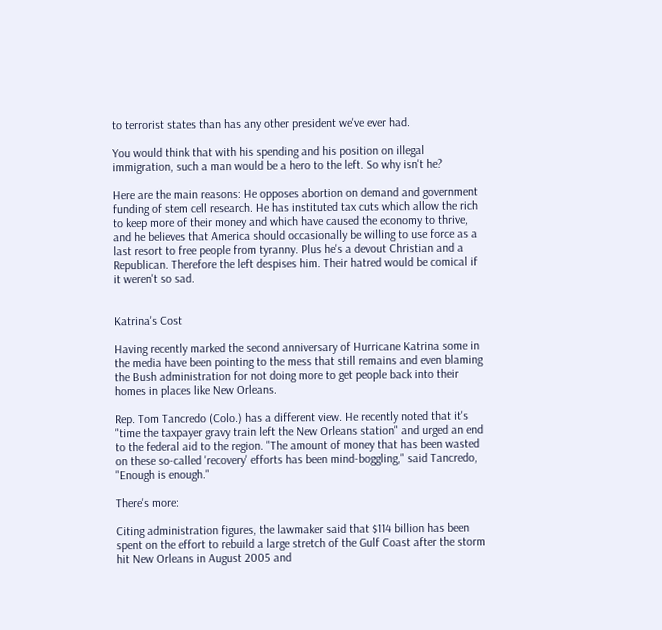to terrorist states than has any other president we've ever had.

You would think that with his spending and his position on illegal immigration, such a man would be a hero to the left. So why isn't he?

Here are the main reasons: He opposes abortion on demand and government funding of stem cell research. He has instituted tax cuts which allow the rich to keep more of their money and which have caused the economy to thrive, and he believes that America should occasionally be willing to use force as a last resort to free people from tyranny. Plus he's a devout Christian and a Republican. Therefore the left despises him. Their hatred would be comical if it weren't so sad.


Katrina's Cost

Having recently marked the second anniversary of Hurricane Katrina some in the media have been pointing to the mess that still remains and even blaming the Bush administration for not doing more to get people back into their homes in places like New Orleans.

Rep. Tom Tancredo (Colo.) has a different view. He recently noted that it's "time the taxpayer gravy train left the New Orleans station" and urged an end to the federal aid to the region. "The amount of money that has been wasted on these so-called 'recovery' efforts has been mind-boggling," said Tancredo, "Enough is enough."

There's more:

Citing administration figures, the lawmaker said that $114 billion has been spent on the effort to rebuild a large stretch of the Gulf Coast after the storm hit New Orleans in August 2005 and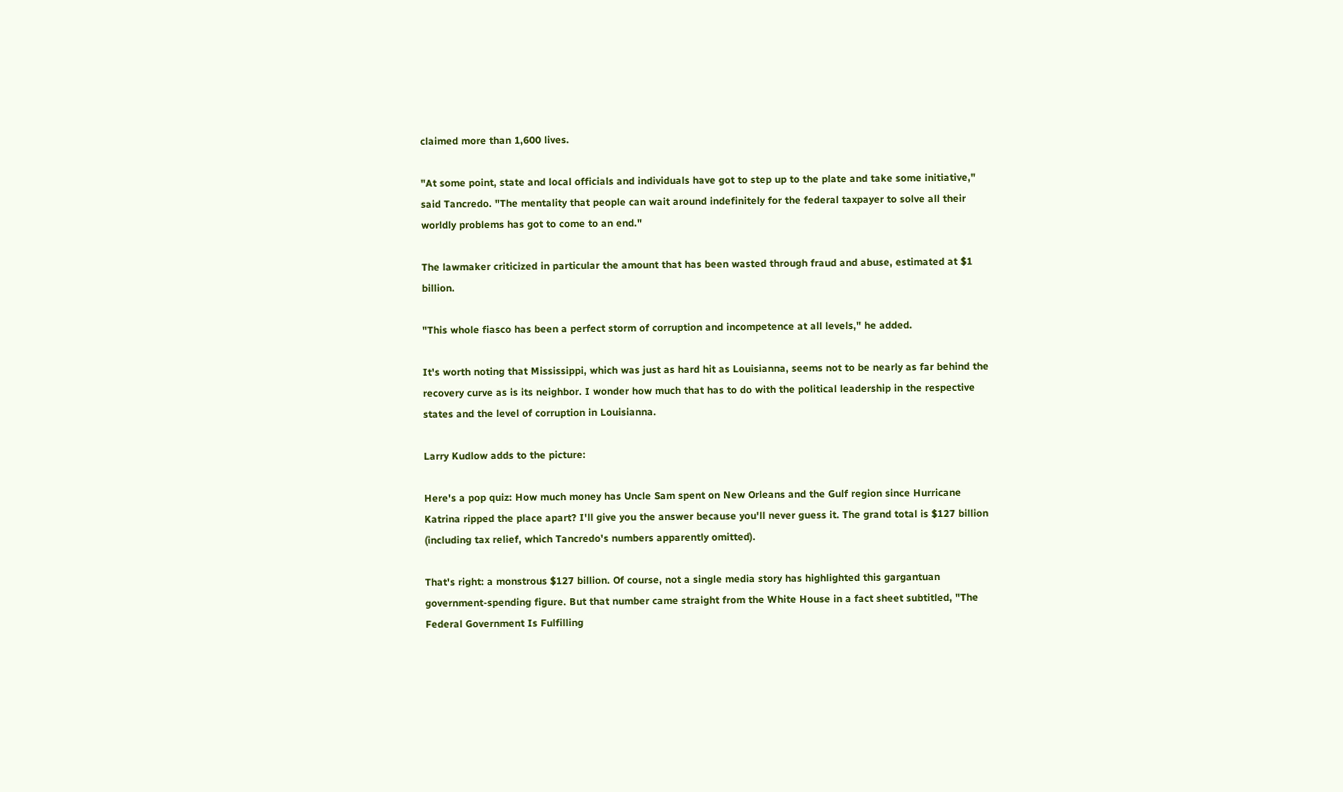claimed more than 1,600 lives.

"At some point, state and local officials and individuals have got to step up to the plate and take some initiative," said Tancredo. "The mentality that people can wait around indefinitely for the federal taxpayer to solve all their worldly problems has got to come to an end."

The lawmaker criticized in particular the amount that has been wasted through fraud and abuse, estimated at $1 billion.

"This whole fiasco has been a perfect storm of corruption and incompetence at all levels," he added.

It's worth noting that Mississippi, which was just as hard hit as Louisianna, seems not to be nearly as far behind the recovery curve as is its neighbor. I wonder how much that has to do with the political leadership in the respective states and the level of corruption in Louisianna.

Larry Kudlow adds to the picture:

Here's a pop quiz: How much money has Uncle Sam spent on New Orleans and the Gulf region since Hurricane Katrina ripped the place apart? I'll give you the answer because you'll never guess it. The grand total is $127 billion (including tax relief, which Tancredo's numbers apparently omitted).

That's right: a monstrous $127 billion. Of course, not a single media story has highlighted this gargantuan government-spending figure. But that number came straight from the White House in a fact sheet subtitled, "The Federal Government Is Fulfilling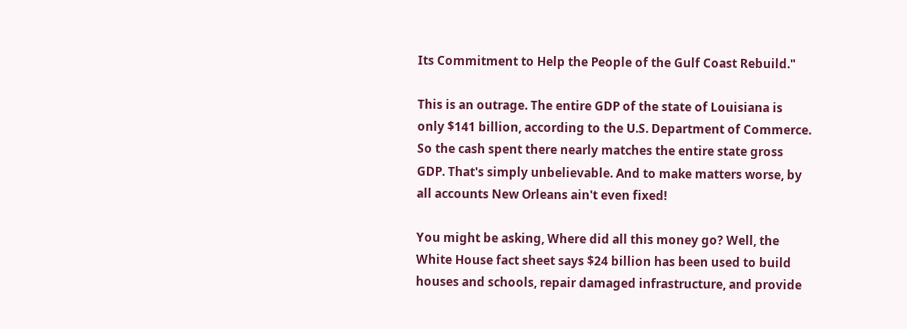Its Commitment to Help the People of the Gulf Coast Rebuild."

This is an outrage. The entire GDP of the state of Louisiana is only $141 billion, according to the U.S. Department of Commerce. So the cash spent there nearly matches the entire state gross GDP. That's simply unbelievable. And to make matters worse, by all accounts New Orleans ain't even fixed!

You might be asking, Where did all this money go? Well, the White House fact sheet says $24 billion has been used to build houses and schools, repair damaged infrastructure, and provide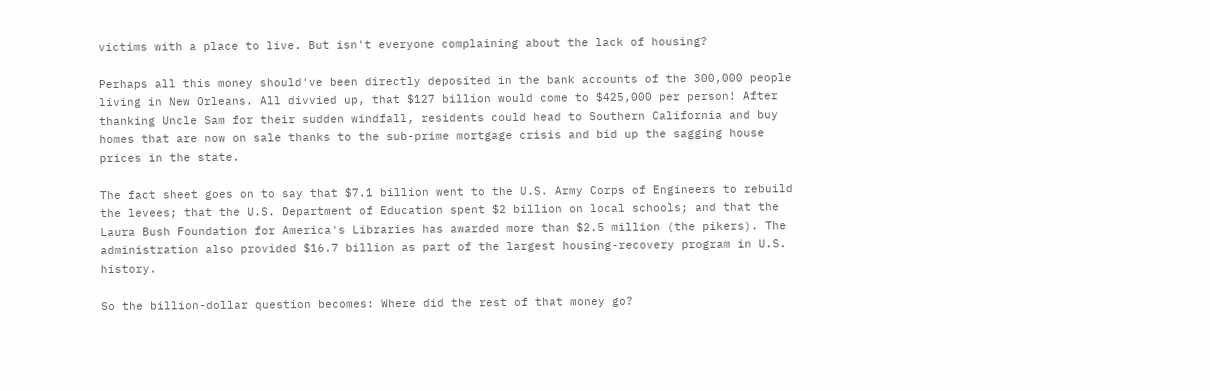victims with a place to live. But isn't everyone complaining about the lack of housing?

Perhaps all this money should've been directly deposited in the bank accounts of the 300,000 people living in New Orleans. All divvied up, that $127 billion would come to $425,000 per person! After thanking Uncle Sam for their sudden windfall, residents could head to Southern California and buy homes that are now on sale thanks to the sub-prime mortgage crisis and bid up the sagging house prices in the state.

The fact sheet goes on to say that $7.1 billion went to the U.S. Army Corps of Engineers to rebuild the levees; that the U.S. Department of Education spent $2 billion on local schools; and that the Laura Bush Foundation for America's Libraries has awarded more than $2.5 million (the pikers). The administration also provided $16.7 billion as part of the largest housing-recovery program in U.S. history.

So the billion-dollar question becomes: Where did the rest of that money go?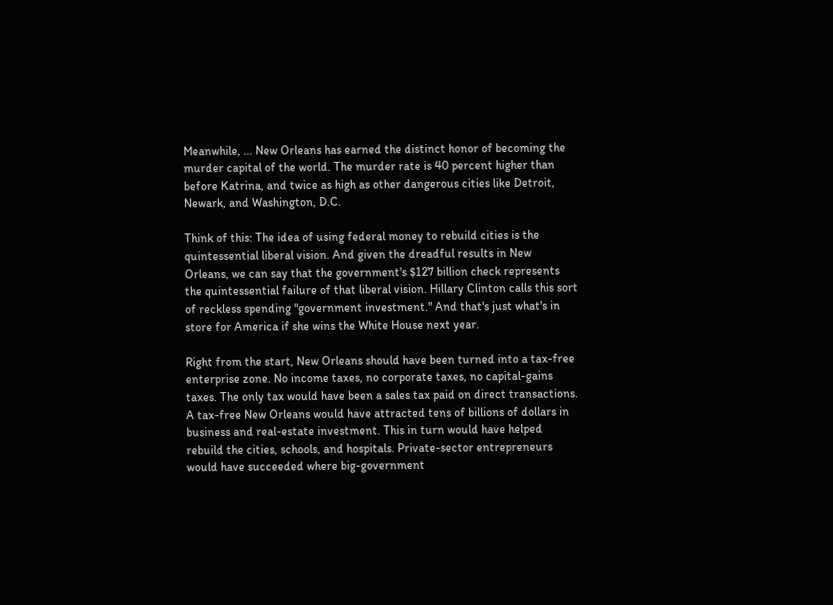Meanwhile, ... New Orleans has earned the distinct honor of becoming the murder capital of the world. The murder rate is 40 percent higher than before Katrina, and twice as high as other dangerous cities like Detroit, Newark, and Washington, D.C.

Think of this: The idea of using federal money to rebuild cities is the quintessential liberal vision. And given the dreadful results in New Orleans, we can say that the government's $127 billion check represents the quintessential failure of that liberal vision. Hillary Clinton calls this sort of reckless spending "government investment." And that's just what's in store for America if she wins the White House next year.

Right from the start, New Orleans should have been turned into a tax-free enterprise zone. No income taxes, no corporate taxes, no capital-gains taxes. The only tax would have been a sales tax paid on direct transactions. A tax-free New Orleans would have attracted tens of billions of dollars in business and real-estate investment. This in turn would have helped rebuild the cities, schools, and hospitals. Private-sector entrepreneurs would have succeeded where big-government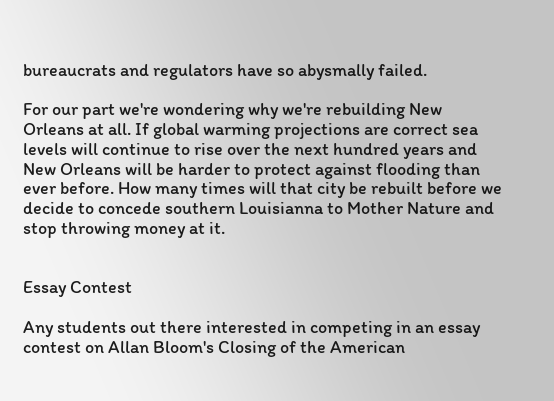bureaucrats and regulators have so abysmally failed.

For our part we're wondering why we're rebuilding New Orleans at all. If global warming projections are correct sea levels will continue to rise over the next hundred years and New Orleans will be harder to protect against flooding than ever before. How many times will that city be rebuilt before we decide to concede southern Louisianna to Mother Nature and stop throwing money at it.


Essay Contest

Any students out there interested in competing in an essay contest on Allan Bloom's Closing of the American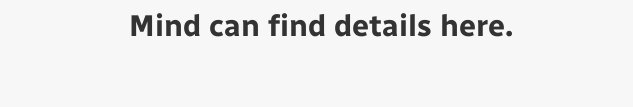Mind can find details here.